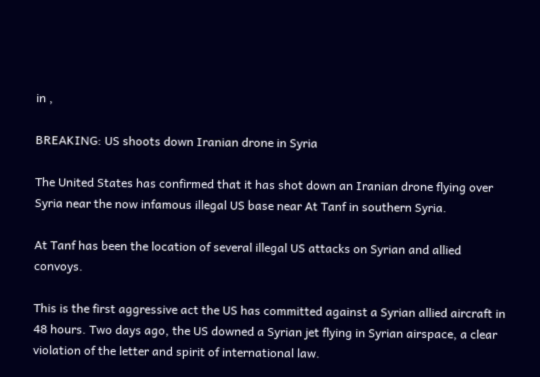in ,

BREAKING: US shoots down Iranian drone in Syria

The United States has confirmed that it has shot down an Iranian drone flying over Syria near the now infamous illegal US base near At Tanf in southern Syria.

At Tanf has been the location of several illegal US attacks on Syrian and allied convoys.

This is the first aggressive act the US has committed against a Syrian allied aircraft in 48 hours. Two days ago, the US downed a Syrian jet flying in Syrian airspace, a clear violation of the letter and spirit of international law.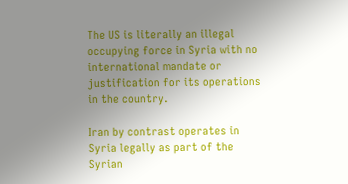The US is literally an illegal occupying force in Syria with no international mandate or justification for its operations in the country.

Iran by contrast operates in Syria legally as part of the Syrian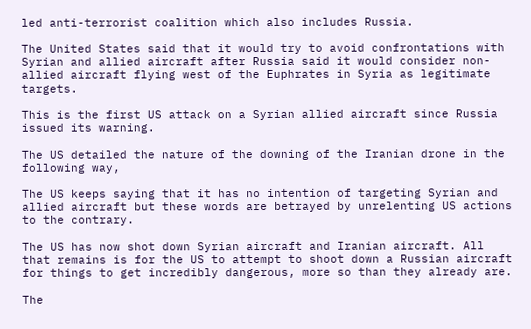led anti-terrorist coalition which also includes Russia.

The United States said that it would try to avoid confrontations with Syrian and allied aircraft after Russia said it would consider non-allied aircraft flying west of the Euphrates in Syria as legitimate targets.

This is the first US attack on a Syrian allied aircraft since Russia issued its warning.

The US detailed the nature of the downing of the Iranian drone in the following way,

The US keeps saying that it has no intention of targeting Syrian and allied aircraft but these words are betrayed by unrelenting US actions to the contrary.

The US has now shot down Syrian aircraft and Iranian aircraft. All that remains is for the US to attempt to shoot down a Russian aircraft for things to get incredibly dangerous, more so than they already are.

The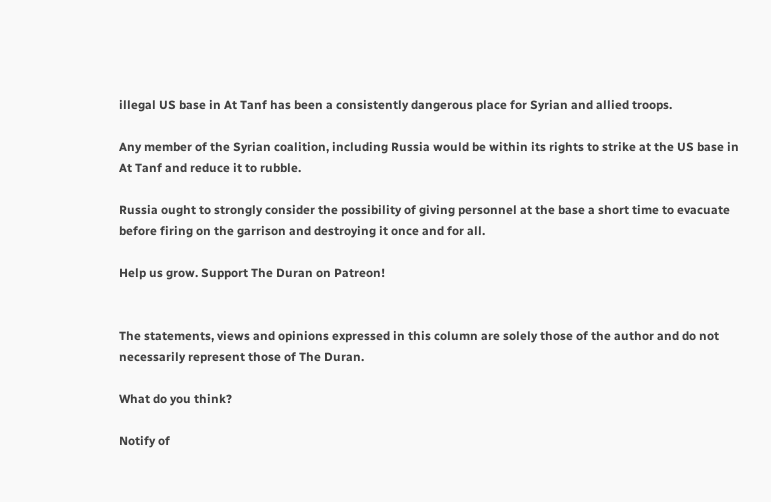illegal US base in At Tanf has been a consistently dangerous place for Syrian and allied troops.

Any member of the Syrian coalition, including Russia would be within its rights to strike at the US base in At Tanf and reduce it to rubble.

Russia ought to strongly consider the possibility of giving personnel at the base a short time to evacuate before firing on the garrison and destroying it once and for all.

Help us grow. Support The Duran on Patreon!


The statements, views and opinions expressed in this column are solely those of the author and do not necessarily represent those of The Duran.

What do you think?

Notify of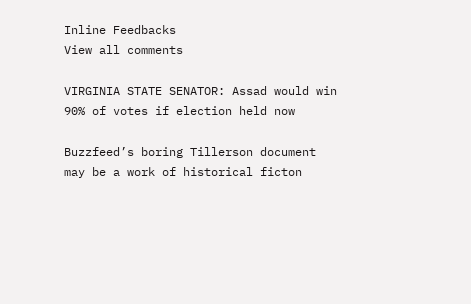Inline Feedbacks
View all comments

VIRGINIA STATE SENATOR: Assad would win 90% of votes if election held now

Buzzfeed’s boring Tillerson document may be a work of historical ficton